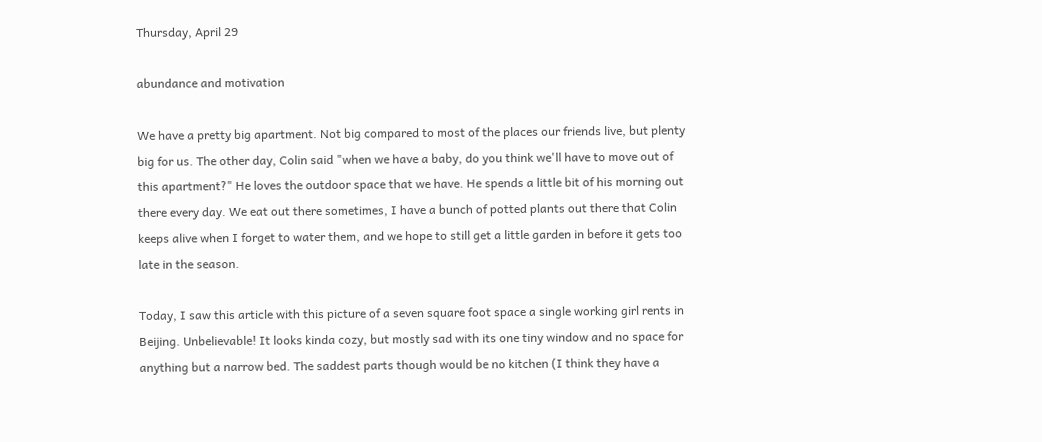Thursday, April 29

abundance and motivation

We have a pretty big apartment. Not big compared to most of the places our friends live, but plenty big for us. The other day, Colin said "when we have a baby, do you think we'll have to move out of this apartment?" He loves the outdoor space that we have. He spends a little bit of his morning out there every day. We eat out there sometimes, I have a bunch of potted plants out there that Colin keeps alive when I forget to water them, and we hope to still get a little garden in before it gets too late in the season.

Today, I saw this article with this picture of a seven square foot space a single working girl rents in Beijing. Unbelievable! It looks kinda cozy, but mostly sad with its one tiny window and no space for anything but a narrow bed. The saddest parts though would be no kitchen (I think they have a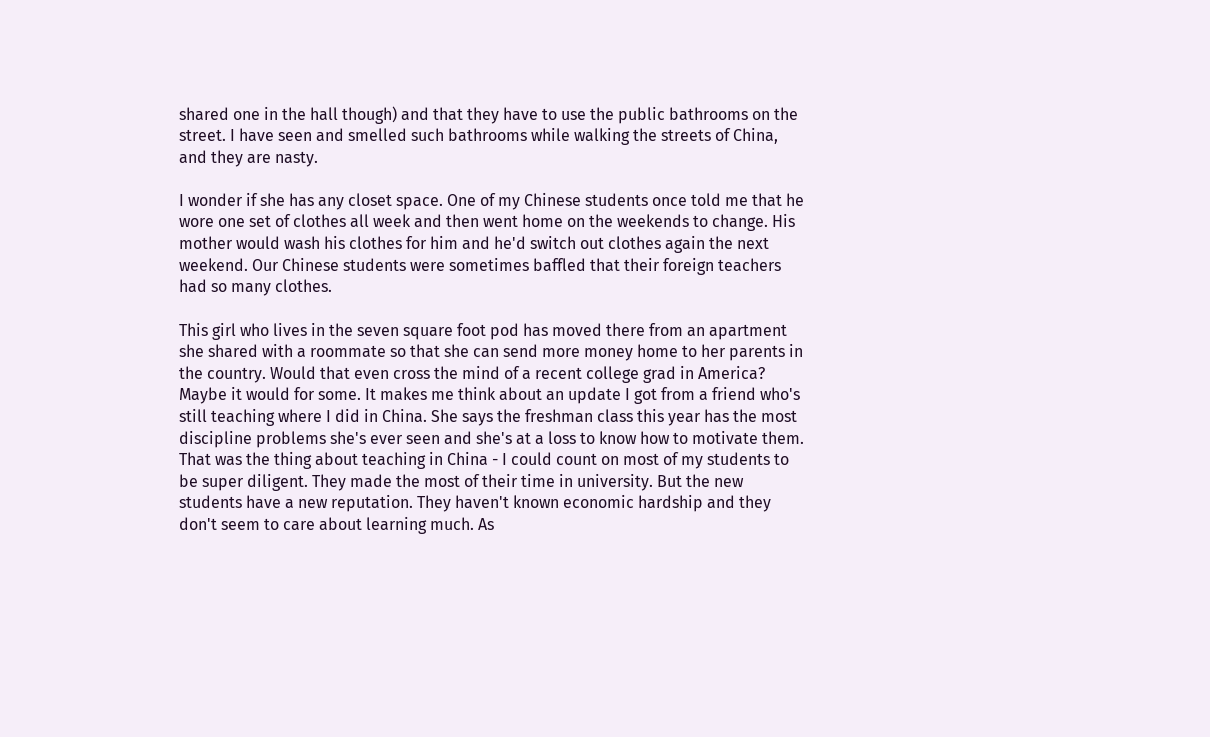shared one in the hall though) and that they have to use the public bathrooms on the street. I have seen and smelled such bathrooms while walking the streets of China, and they are nasty.

I wonder if she has any closet space. One of my Chinese students once told me that he wore one set of clothes all week and then went home on the weekends to change. His mother would wash his clothes for him and he'd switch out clothes again the next weekend. Our Chinese students were sometimes baffled that their foreign teachers had so many clothes.

This girl who lives in the seven square foot pod has moved there from an apartment she shared with a roommate so that she can send more money home to her parents in the country. Would that even cross the mind of a recent college grad in America? Maybe it would for some. It makes me think about an update I got from a friend who's still teaching where I did in China. She says the freshman class this year has the most discipline problems she's ever seen and she's at a loss to know how to motivate them. That was the thing about teaching in China - I could count on most of my students to be super diligent. They made the most of their time in university. But the new students have a new reputation. They haven't known economic hardship and they don't seem to care about learning much. As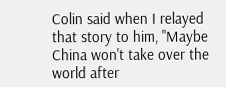Colin said when I relayed that story to him, "Maybe China won't take over the world after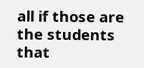all if those are the students that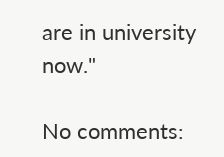are in university now."

No comments: